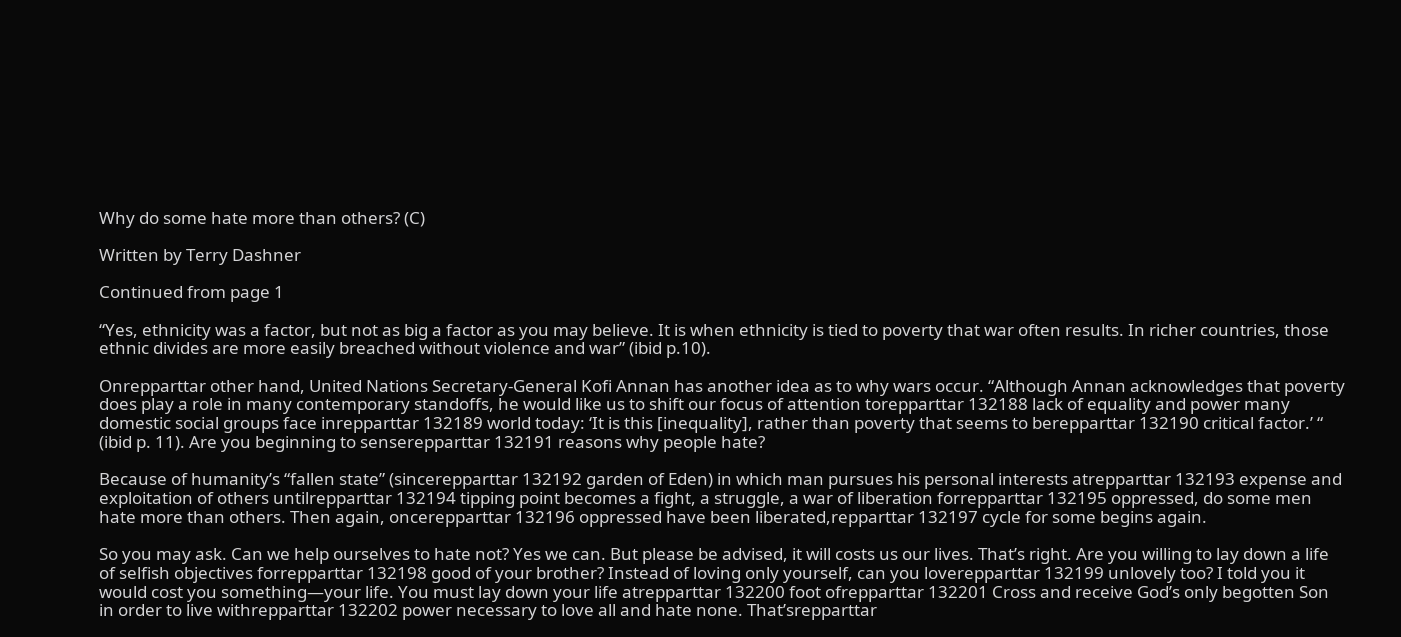Why do some hate more than others? (C)

Written by Terry Dashner

Continued from page 1

“Yes, ethnicity was a factor, but not as big a factor as you may believe. It is when ethnicity is tied to poverty that war often results. In richer countries, those ethnic divides are more easily breached without violence and war” (ibid p.10).

Onrepparttar other hand, United Nations Secretary-General Kofi Annan has another idea as to why wars occur. “Although Annan acknowledges that poverty does play a role in many contemporary standoffs, he would like us to shift our focus of attention torepparttar 132188 lack of equality and power many domestic social groups face inrepparttar 132189 world today: ‘It is this [inequality], rather than poverty that seems to berepparttar 132190 critical factor.’ “ (ibid p. 11). Are you beginning to senserepparttar 132191 reasons why people hate?

Because of humanity’s “fallen state” (sincerepparttar 132192 garden of Eden) in which man pursues his personal interests atrepparttar 132193 expense and exploitation of others untilrepparttar 132194 tipping point becomes a fight, a struggle, a war of liberation forrepparttar 132195 oppressed, do some men hate more than others. Then again, oncerepparttar 132196 oppressed have been liberated,repparttar 132197 cycle for some begins again.

So you may ask. Can we help ourselves to hate not? Yes we can. But please be advised, it will costs us our lives. That’s right. Are you willing to lay down a life of selfish objectives forrepparttar 132198 good of your brother? Instead of loving only yourself, can you loverepparttar 132199 unlovely too? I told you it would cost you something—your life. You must lay down your life atrepparttar 132200 foot ofrepparttar 132201 Cross and receive God’s only begotten Son in order to live withrepparttar 132202 power necessary to love all and hate none. That’srepparttar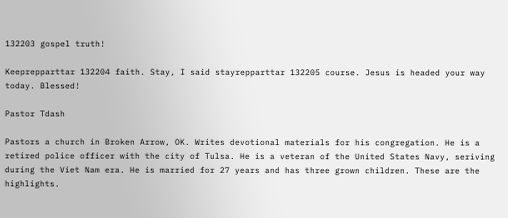132203 gospel truth!

Keeprepparttar 132204 faith. Stay, I said stayrepparttar 132205 course. Jesus is headed your way today. Blessed!

Pastor Tdash

Pastors a church in Broken Arrow, OK. Writes devotional materials for his congregation. He is a retired police officer with the city of Tulsa. He is a veteran of the United States Navy, seriving during the Viet Nam era. He is married for 27 years and has three grown children. These are the highlights.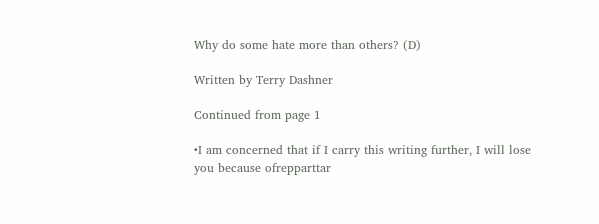Why do some hate more than others? (D)

Written by Terry Dashner

Continued from page 1

•I am concerned that if I carry this writing further, I will lose you because ofrepparttar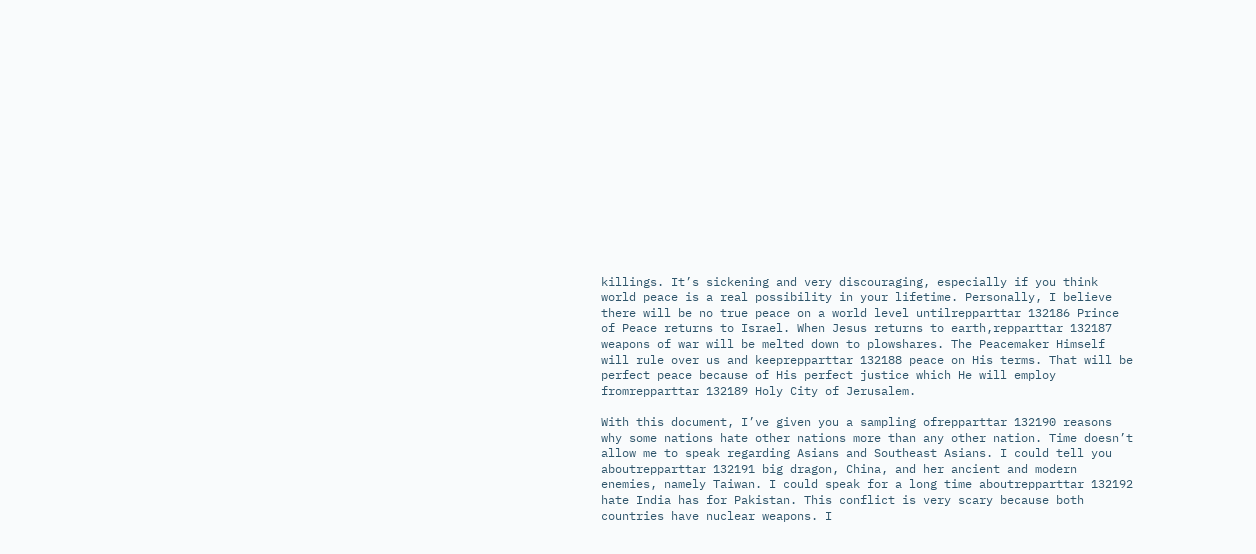killings. It’s sickening and very discouraging, especially if you think world peace is a real possibility in your lifetime. Personally, I believe there will be no true peace on a world level untilrepparttar 132186 Prince of Peace returns to Israel. When Jesus returns to earth,repparttar 132187 weapons of war will be melted down to plowshares. The Peacemaker Himself will rule over us and keeprepparttar 132188 peace on His terms. That will be perfect peace because of His perfect justice which He will employ fromrepparttar 132189 Holy City of Jerusalem.

With this document, I’ve given you a sampling ofrepparttar 132190 reasons why some nations hate other nations more than any other nation. Time doesn’t allow me to speak regarding Asians and Southeast Asians. I could tell you aboutrepparttar 132191 big dragon, China, and her ancient and modern enemies, namely Taiwan. I could speak for a long time aboutrepparttar 132192 hate India has for Pakistan. This conflict is very scary because both countries have nuclear weapons. I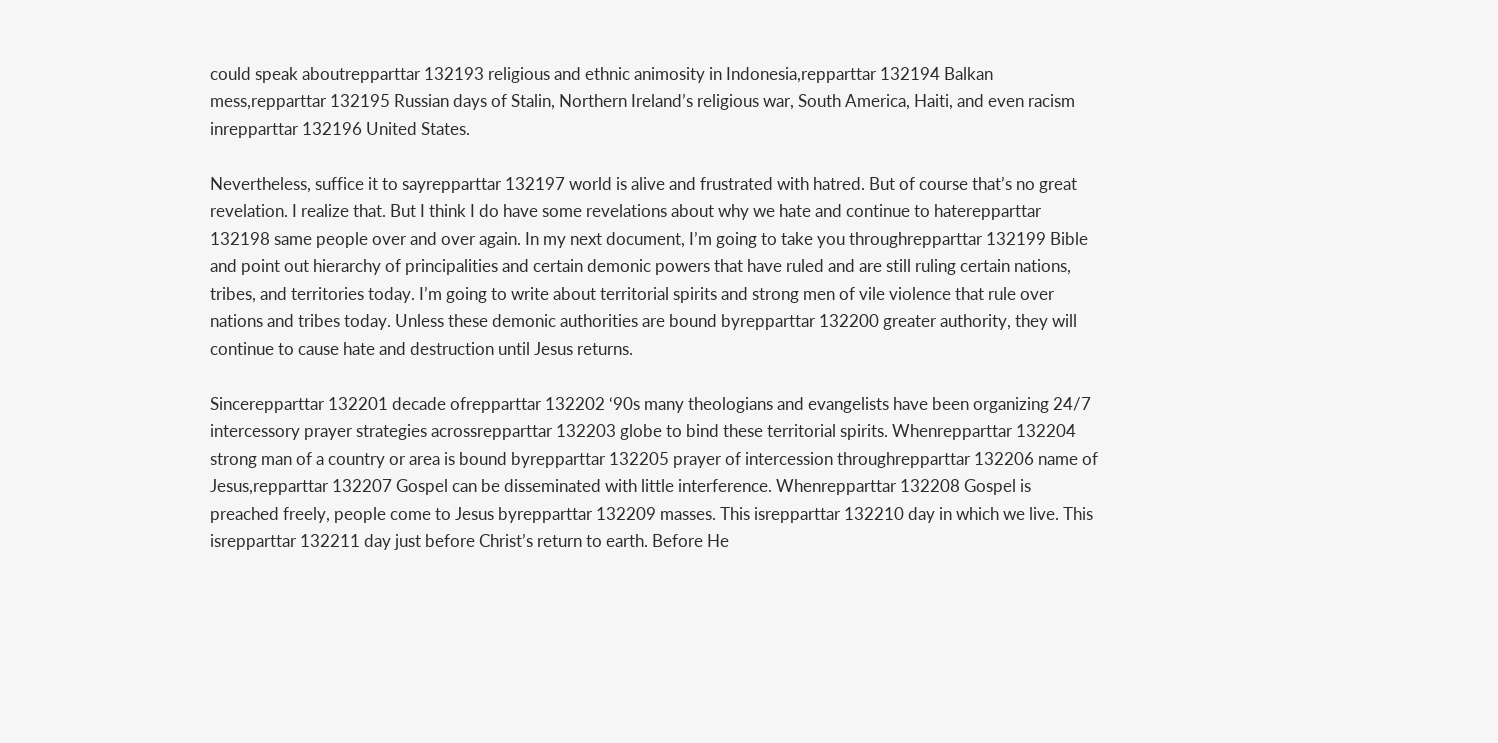could speak aboutrepparttar 132193 religious and ethnic animosity in Indonesia,repparttar 132194 Balkan mess,repparttar 132195 Russian days of Stalin, Northern Ireland’s religious war, South America, Haiti, and even racism inrepparttar 132196 United States.

Nevertheless, suffice it to sayrepparttar 132197 world is alive and frustrated with hatred. But of course that’s no great revelation. I realize that. But I think I do have some revelations about why we hate and continue to haterepparttar 132198 same people over and over again. In my next document, I’m going to take you throughrepparttar 132199 Bible and point out hierarchy of principalities and certain demonic powers that have ruled and are still ruling certain nations, tribes, and territories today. I’m going to write about territorial spirits and strong men of vile violence that rule over nations and tribes today. Unless these demonic authorities are bound byrepparttar 132200 greater authority, they will continue to cause hate and destruction until Jesus returns.

Sincerepparttar 132201 decade ofrepparttar 132202 ‘90s many theologians and evangelists have been organizing 24/7 intercessory prayer strategies acrossrepparttar 132203 globe to bind these territorial spirits. Whenrepparttar 132204 strong man of a country or area is bound byrepparttar 132205 prayer of intercession throughrepparttar 132206 name of Jesus,repparttar 132207 Gospel can be disseminated with little interference. Whenrepparttar 132208 Gospel is preached freely, people come to Jesus byrepparttar 132209 masses. This isrepparttar 132210 day in which we live. This isrepparttar 132211 day just before Christ’s return to earth. Before He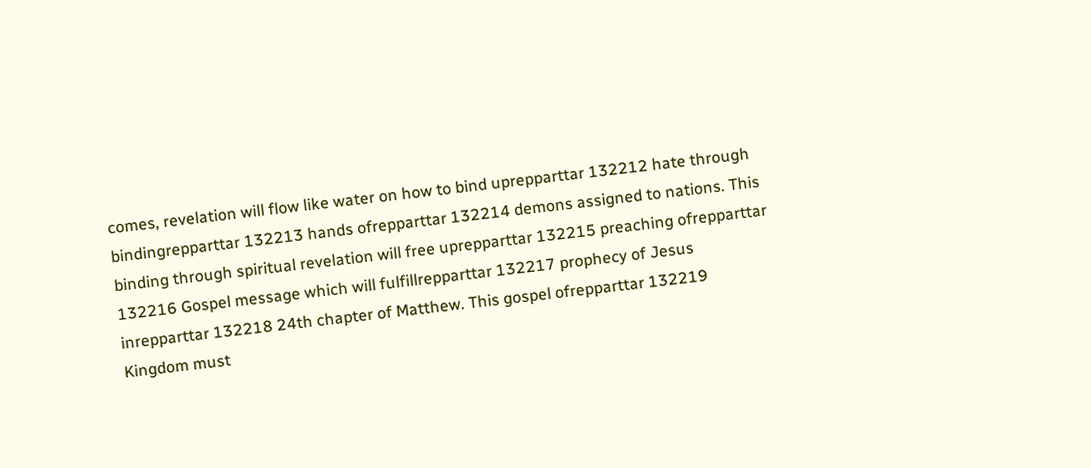comes, revelation will flow like water on how to bind uprepparttar 132212 hate through bindingrepparttar 132213 hands ofrepparttar 132214 demons assigned to nations. This binding through spiritual revelation will free uprepparttar 132215 preaching ofrepparttar 132216 Gospel message which will fulfillrepparttar 132217 prophecy of Jesus inrepparttar 132218 24th chapter of Matthew. This gospel ofrepparttar 132219 Kingdom must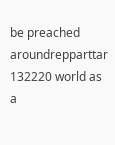be preached aroundrepparttar 132220 world as a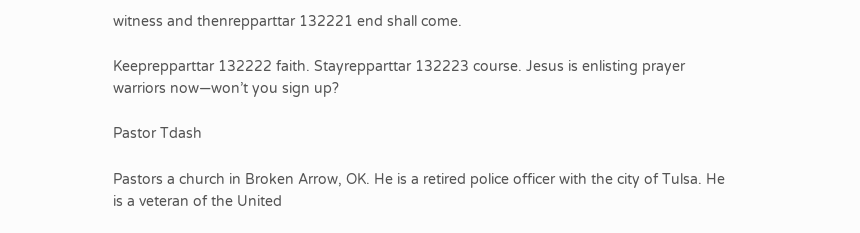witness and thenrepparttar 132221 end shall come.

Keeprepparttar 132222 faith. Stayrepparttar 132223 course. Jesus is enlisting prayer warriors now—won’t you sign up?

Pastor Tdash

Pastors a church in Broken Arrow, OK. He is a retired police officer with the city of Tulsa. He is a veteran of the United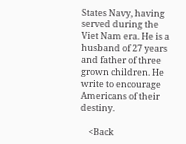States Navy, having served during the Viet Nam era. He is a husband of 27 years and father of three grown children. He write to encourage Americans of their destiny.

    <Back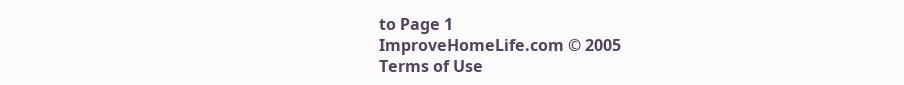to Page 1
ImproveHomeLife.com © 2005
Terms of Use